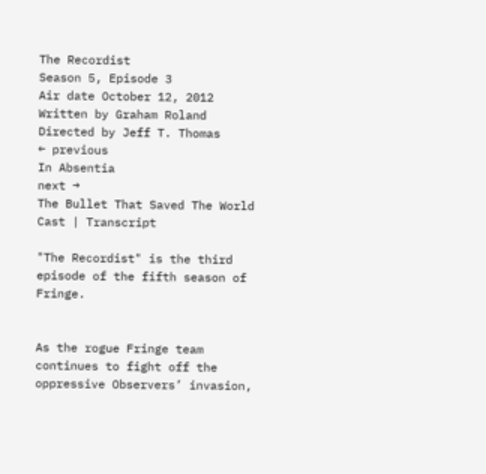The Recordist
Season 5, Episode 3
Air date October 12, 2012
Written by Graham Roland
Directed by Jeff T. Thomas
← previous
In Absentia
next →
The Bullet That Saved The World
Cast | Transcript

"The Recordist" is the third episode of the fifth season of Fringe.


As the rogue Fringe team continues to fight off the oppressive Observers’ invasion,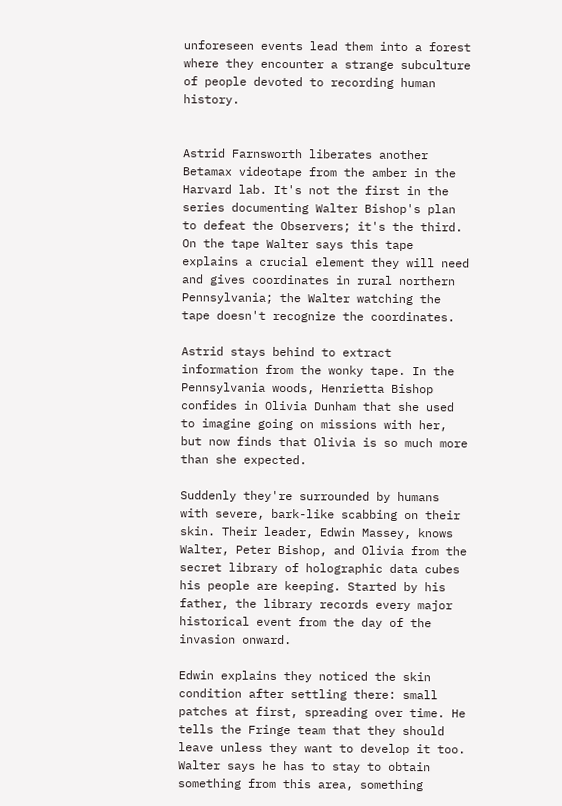unforeseen events lead them into a forest where they encounter a strange subculture of people devoted to recording human history.


Astrid Farnsworth liberates another Betamax videotape from the amber in the Harvard lab. It's not the first in the series documenting Walter Bishop's plan to defeat the Observers; it's the third. On the tape Walter says this tape explains a crucial element they will need and gives coordinates in rural northern Pennsylvania; the Walter watching the tape doesn't recognize the coordinates.

Astrid stays behind to extract information from the wonky tape. In the Pennsylvania woods, Henrietta Bishop confides in Olivia Dunham that she used to imagine going on missions with her, but now finds that Olivia is so much more than she expected.

Suddenly they're surrounded by humans with severe, bark-like scabbing on their skin. Their leader, Edwin Massey, knows Walter, Peter Bishop, and Olivia from the secret library of holographic data cubes his people are keeping. Started by his father, the library records every major historical event from the day of the invasion onward.

Edwin explains they noticed the skin condition after settling there: small patches at first, spreading over time. He tells the Fringe team that they should leave unless they want to develop it too. Walter says he has to stay to obtain something from this area, something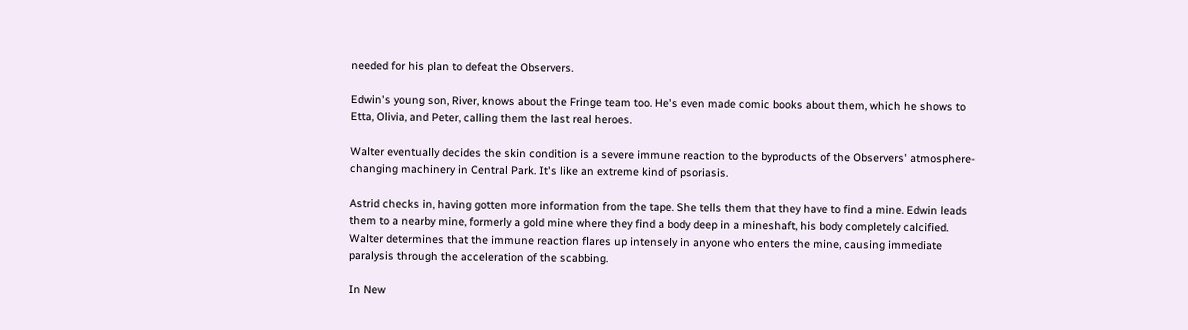needed for his plan to defeat the Observers.

Edwin's young son, River, knows about the Fringe team too. He's even made comic books about them, which he shows to Etta, Olivia, and Peter, calling them the last real heroes.

Walter eventually decides the skin condition is a severe immune reaction to the byproducts of the Observers' atmosphere-changing machinery in Central Park. It's like an extreme kind of psoriasis.

Astrid checks in, having gotten more information from the tape. She tells them that they have to find a mine. Edwin leads them to a nearby mine, formerly a gold mine where they find a body deep in a mineshaft, his body completely calcified. Walter determines that the immune reaction flares up intensely in anyone who enters the mine, causing immediate paralysis through the acceleration of the scabbing.

In New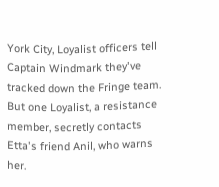York City, Loyalist officers tell Captain Windmark they've tracked down the Fringe team. But one Loyalist, a resistance member, secretly contacts Etta's friend Anil, who warns her.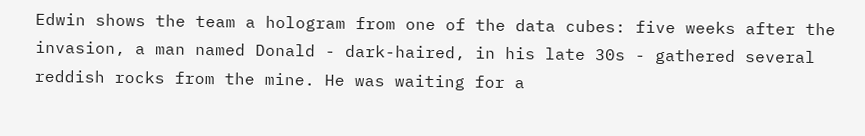Edwin shows the team a hologram from one of the data cubes: five weeks after the invasion, a man named Donald - dark-haired, in his late 30s - gathered several reddish rocks from the mine. He was waiting for a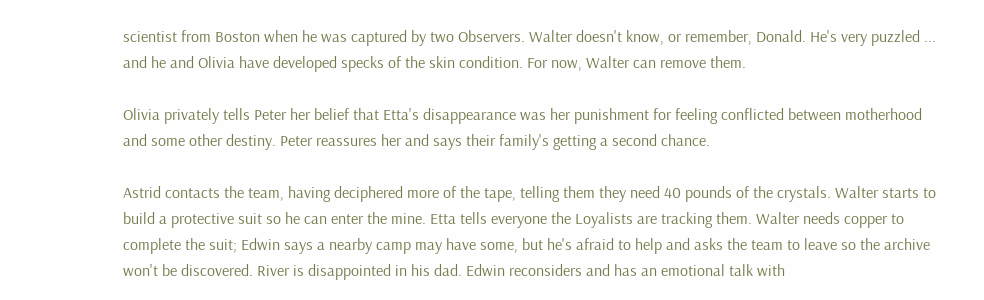scientist from Boston when he was captured by two Observers. Walter doesn't know, or remember, Donald. He's very puzzled ... and he and Olivia have developed specks of the skin condition. For now, Walter can remove them.

Olivia privately tells Peter her belief that Etta's disappearance was her punishment for feeling conflicted between motherhood and some other destiny. Peter reassures her and says their family's getting a second chance.

Astrid contacts the team, having deciphered more of the tape, telling them they need 40 pounds of the crystals. Walter starts to build a protective suit so he can enter the mine. Etta tells everyone the Loyalists are tracking them. Walter needs copper to complete the suit; Edwin says a nearby camp may have some, but he's afraid to help and asks the team to leave so the archive won't be discovered. River is disappointed in his dad. Edwin reconsiders and has an emotional talk with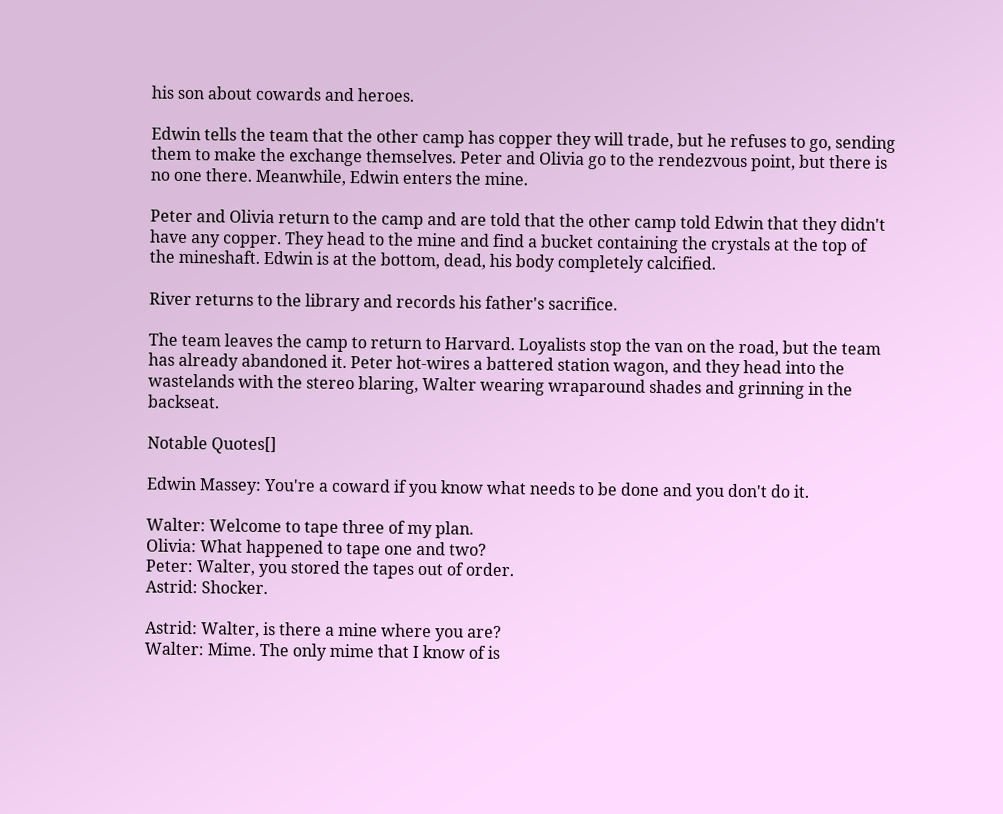his son about cowards and heroes.

Edwin tells the team that the other camp has copper they will trade, but he refuses to go, sending them to make the exchange themselves. Peter and Olivia go to the rendezvous point, but there is no one there. Meanwhile, Edwin enters the mine.

Peter and Olivia return to the camp and are told that the other camp told Edwin that they didn't have any copper. They head to the mine and find a bucket containing the crystals at the top of the mineshaft. Edwin is at the bottom, dead, his body completely calcified.

River returns to the library and records his father's sacrifice.

The team leaves the camp to return to Harvard. Loyalists stop the van on the road, but the team has already abandoned it. Peter hot-wires a battered station wagon, and they head into the wastelands with the stereo blaring, Walter wearing wraparound shades and grinning in the backseat.

Notable Quotes[]

Edwin Massey: You're a coward if you know what needs to be done and you don't do it.

Walter: Welcome to tape three of my plan.
Olivia: What happened to tape one and two?
Peter: Walter, you stored the tapes out of order.
Astrid: Shocker.

Astrid: Walter, is there a mine where you are?
Walter: Mime. The only mime that I know of is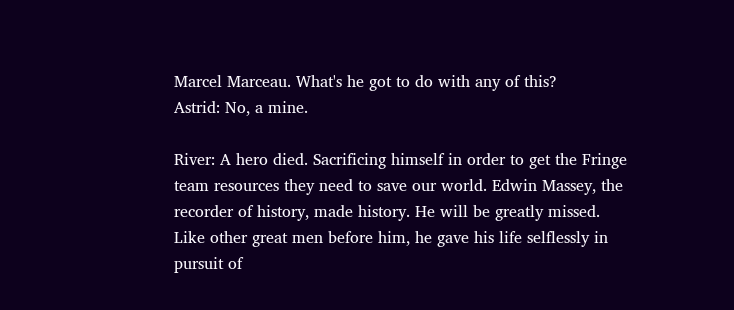Marcel Marceau. What's he got to do with any of this?
Astrid: No, a mine.

River: A hero died. Sacrificing himself in order to get the Fringe team resources they need to save our world. Edwin Massey, the recorder of history, made history. He will be greatly missed. Like other great men before him, he gave his life selflessly in pursuit of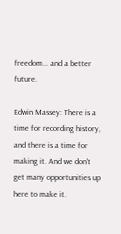freedom... and a better future.

Edwin Massey: There is a time for recording history, and there is a time for making it. And we don't get many opportunities up here to make it.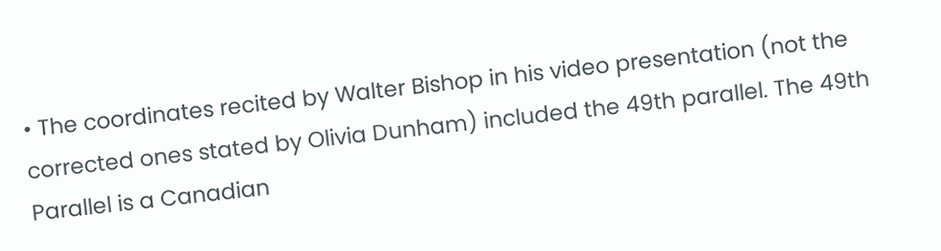• The coordinates recited by Walter Bishop in his video presentation (not the corrected ones stated by Olivia Dunham) included the 49th parallel. The 49th Parallel is a Canadian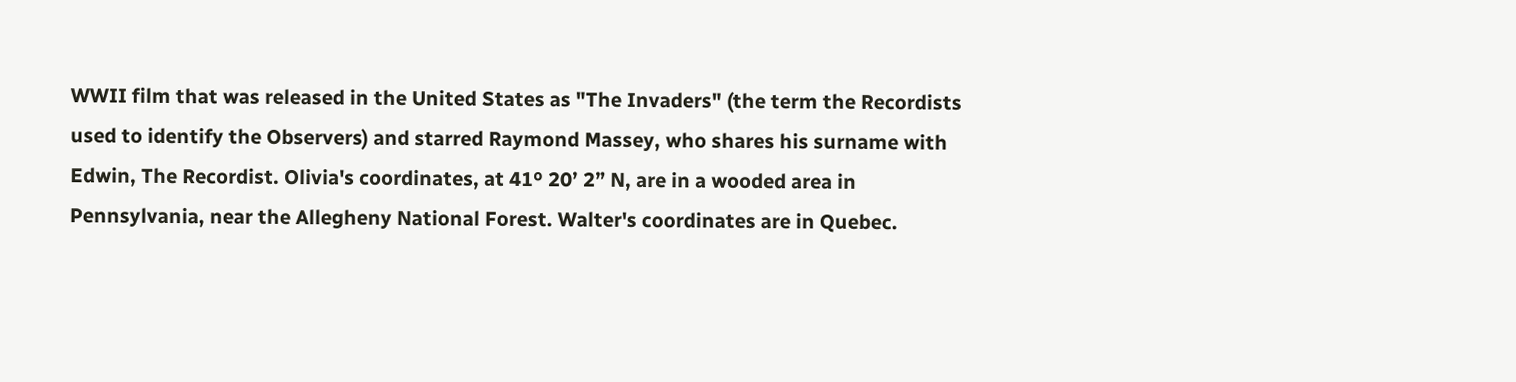WWII film that was released in the United States as "The Invaders" (the term the Recordists used to identify the Observers) and starred Raymond Massey, who shares his surname with Edwin, The Recordist. Olivia's coordinates, at 41º 20’ 2” N, are in a wooded area in Pennsylvania, near the Allegheny National Forest. Walter's coordinates are in Quebec.